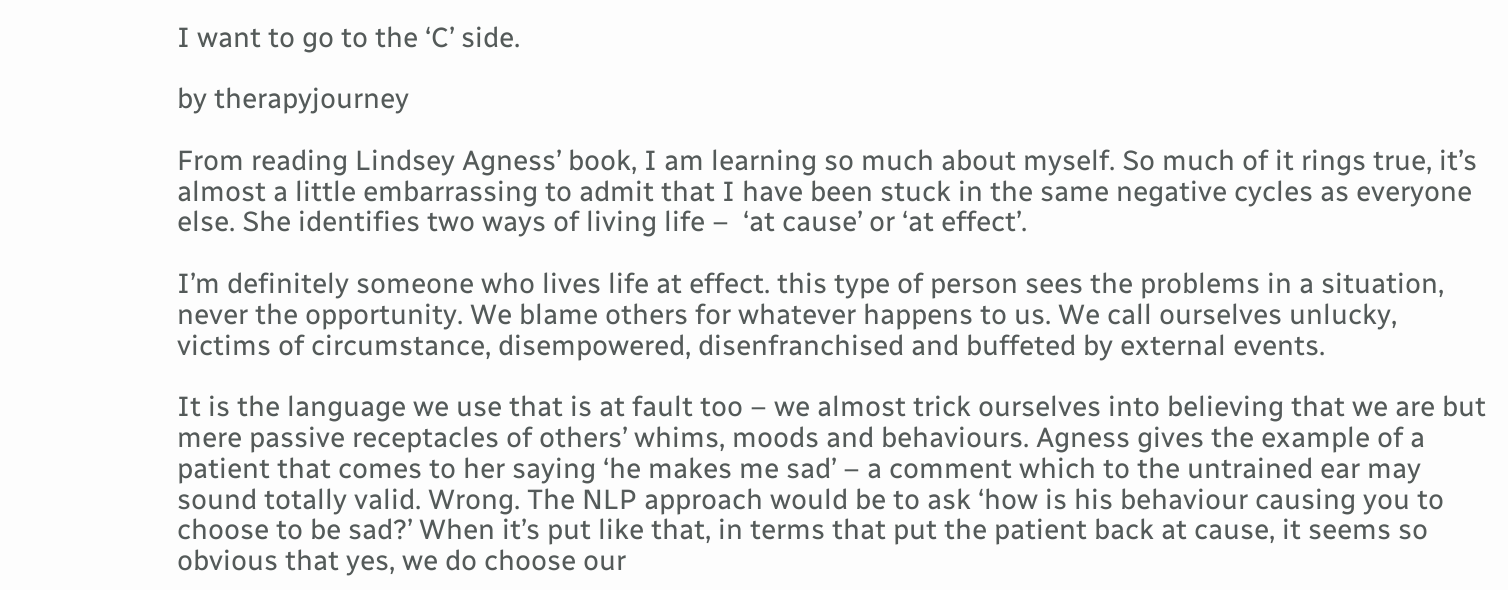I want to go to the ‘C’ side.

by therapyjourney

From reading Lindsey Agness’ book, I am learning so much about myself. So much of it rings true, it’s almost a little embarrassing to admit that I have been stuck in the same negative cycles as everyone else. She identifies two ways of living life –  ‘at cause’ or ‘at effect’.

I’m definitely someone who lives life at effect. this type of person sees the problems in a situation, never the opportunity. We blame others for whatever happens to us. We call ourselves unlucky, victims of circumstance, disempowered, disenfranchised and buffeted by external events.

It is the language we use that is at fault too – we almost trick ourselves into believing that we are but mere passive receptacles of others’ whims, moods and behaviours. Agness gives the example of a patient that comes to her saying ‘he makes me sad’ – a comment which to the untrained ear may sound totally valid. Wrong. The NLP approach would be to ask ‘how is his behaviour causing you to choose to be sad?’ When it’s put like that, in terms that put the patient back at cause, it seems so obvious that yes, we do choose our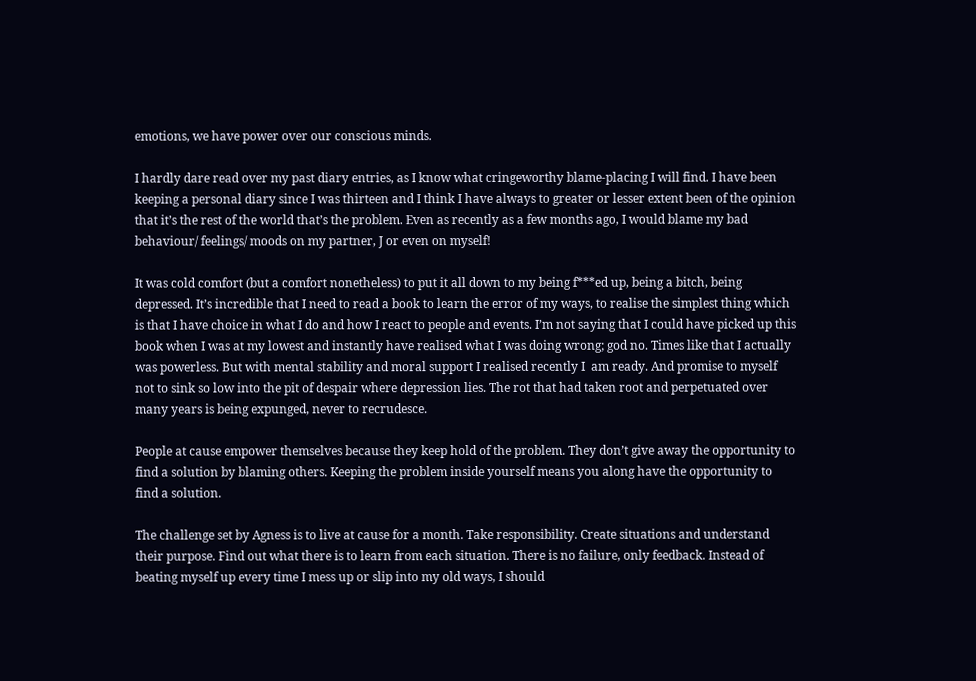emotions, we have power over our conscious minds.

I hardly dare read over my past diary entries, as I know what cringeworthy blame-placing I will find. I have been keeping a personal diary since I was thirteen and I think I have always to greater or lesser extent been of the opinion that it’s the rest of the world that’s the problem. Even as recently as a few months ago, I would blame my bad behaviour/ feelings/ moods on my partner, J or even on myself!

It was cold comfort (but a comfort nonetheless) to put it all down to my being f***ed up, being a bitch, being depressed. It’s incredible that I need to read a book to learn the error of my ways, to realise the simplest thing which is that I have choice in what I do and how I react to people and events. I’m not saying that I could have picked up this book when I was at my lowest and instantly have realised what I was doing wrong; god no. Times like that I actually was powerless. But with mental stability and moral support I realised recently I  am ready. And promise to myself not to sink so low into the pit of despair where depression lies. The rot that had taken root and perpetuated over many years is being expunged, never to recrudesce.

People at cause empower themselves because they keep hold of the problem. They don’t give away the opportunity to find a solution by blaming others. Keeping the problem inside yourself means you along have the opportunity to find a solution.

The challenge set by Agness is to live at cause for a month. Take responsibility. Create situations and understand their purpose. Find out what there is to learn from each situation. There is no failure, only feedback. Instead of beating myself up every time I mess up or slip into my old ways, I should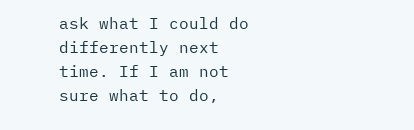ask what I could do differently next time. If I am not sure what to do,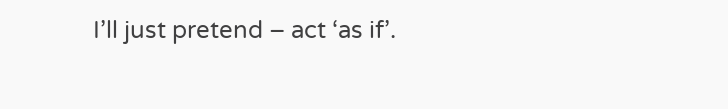I’ll just pretend – act ‘as if’.